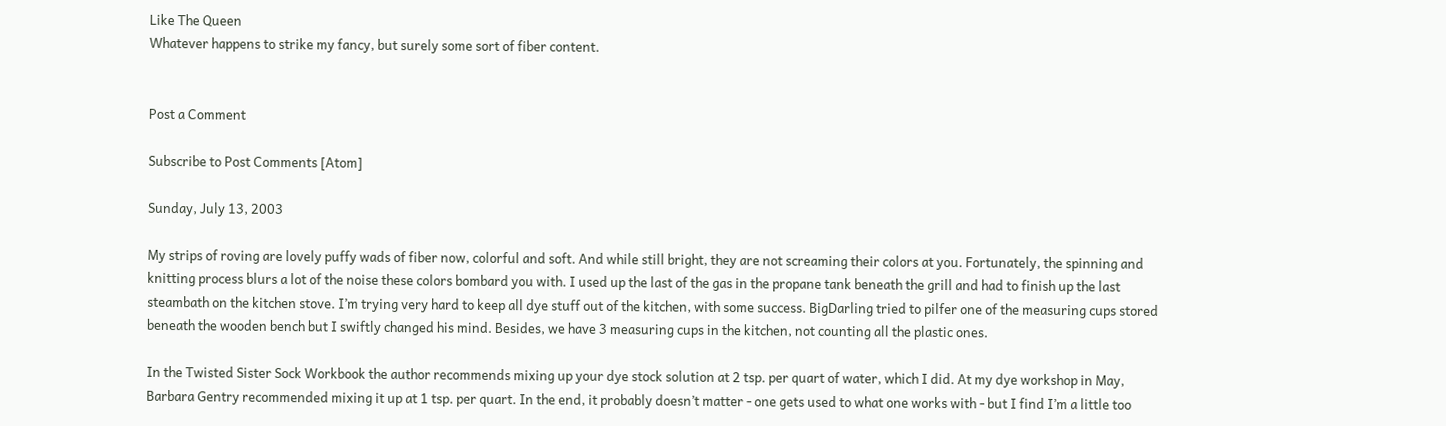Like The Queen
Whatever happens to strike my fancy, but surely some sort of fiber content.


Post a Comment

Subscribe to Post Comments [Atom]

Sunday, July 13, 2003

My strips of roving are lovely puffy wads of fiber now, colorful and soft. And while still bright, they are not screaming their colors at you. Fortunately, the spinning and knitting process blurs a lot of the noise these colors bombard you with. I used up the last of the gas in the propane tank beneath the grill and had to finish up the last steambath on the kitchen stove. I’m trying very hard to keep all dye stuff out of the kitchen, with some success. BigDarling tried to pilfer one of the measuring cups stored beneath the wooden bench but I swiftly changed his mind. Besides, we have 3 measuring cups in the kitchen, not counting all the plastic ones.

In the Twisted Sister Sock Workbook the author recommends mixing up your dye stock solution at 2 tsp. per quart of water, which I did. At my dye workshop in May, Barbara Gentry recommended mixing it up at 1 tsp. per quart. In the end, it probably doesn’t matter - one gets used to what one works with - but I find I’m a little too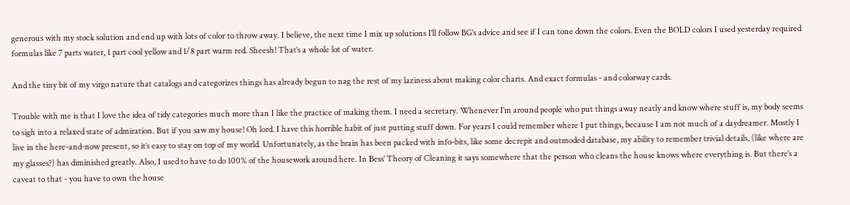generous with my stock solution and end up with lots of color to throw away. I believe, the next time I mix up solutions I’ll follow BG’s advice and see if I can tone down the colors. Even the BOLD colors I used yesterday required formulas like 7 parts water, 1 part cool yellow and 1/8 part warm red. Sheesh! That’s a whole lot of water.

And the tiny bit of my virgo nature that catalogs and categorizes things has already begun to nag the rest of my laziness about making color charts. And exact formulas - and colorway cards.

Trouble with me is that I love the idea of tidy categories much more than I like the practice of making them. I need a secretary. Whenever I’m around people who put things away neatly and know where stuff is, my body seems to sigh into a relaxed state of admiration. But if you saw my house! Oh lord. I have this horrible habit of just putting stuff down. For years I could remember where I put things, because I am not much of a daydreamer. Mostly I live in the here-and-now present, so it’s easy to stay on top of my world. Unfortunately, as the brain has been packed with info-bits, like some decrepit and outmoded database, my ability to remember trivial details, (like where are my glasses?) has diminished greatly. Also, I used to have to do 100% of the housework around here. In Bess’ Theory of Cleaning it says somewhere that the person who cleans the house knows where everything is. But there’s a caveat to that - you have to own the house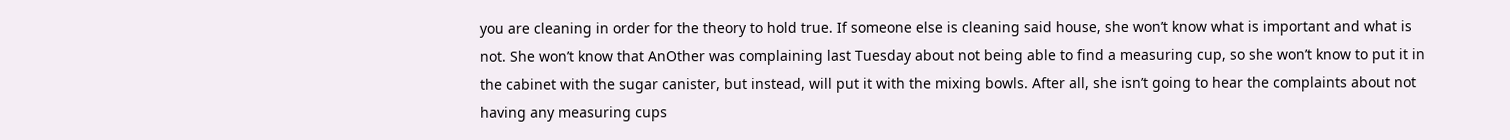you are cleaning in order for the theory to hold true. If someone else is cleaning said house, she won’t know what is important and what is not. She won’t know that AnOther was complaining last Tuesday about not being able to find a measuring cup, so she won’t know to put it in the cabinet with the sugar canister, but instead, will put it with the mixing bowls. After all, she isn’t going to hear the complaints about not having any measuring cups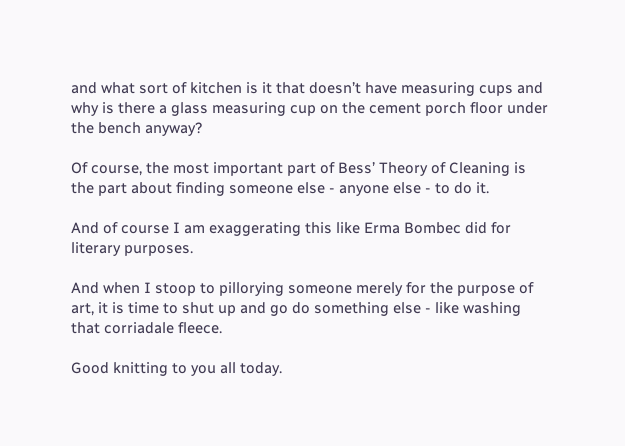and what sort of kitchen is it that doesn’t have measuring cups and why is there a glass measuring cup on the cement porch floor under the bench anyway?

Of course, the most important part of Bess’ Theory of Cleaning is the part about finding someone else - anyone else - to do it.

And of course I am exaggerating this like Erma Bombec did for literary purposes.

And when I stoop to pillorying someone merely for the purpose of art, it is time to shut up and go do something else - like washing that corriadale fleece.

Good knitting to you all today.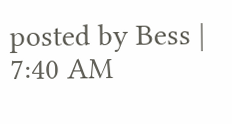posted by Bess | 7:40 AM